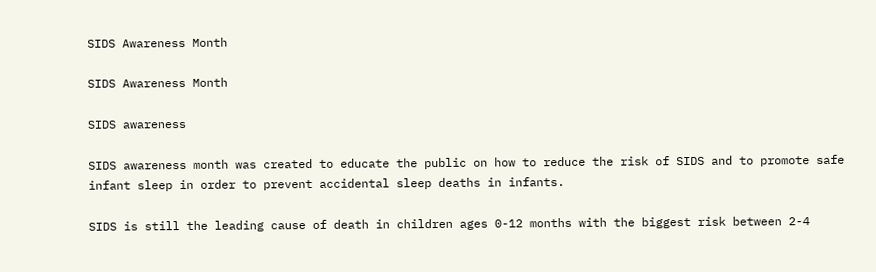SIDS Awareness Month

SIDS Awareness Month

SIDS awareness

SIDS awareness month was created to educate the public on how to reduce the risk of SIDS and to promote safe infant sleep in order to prevent accidental sleep deaths in infants.

SIDS is still the leading cause of death in children ages 0-12 months with the biggest risk between 2-4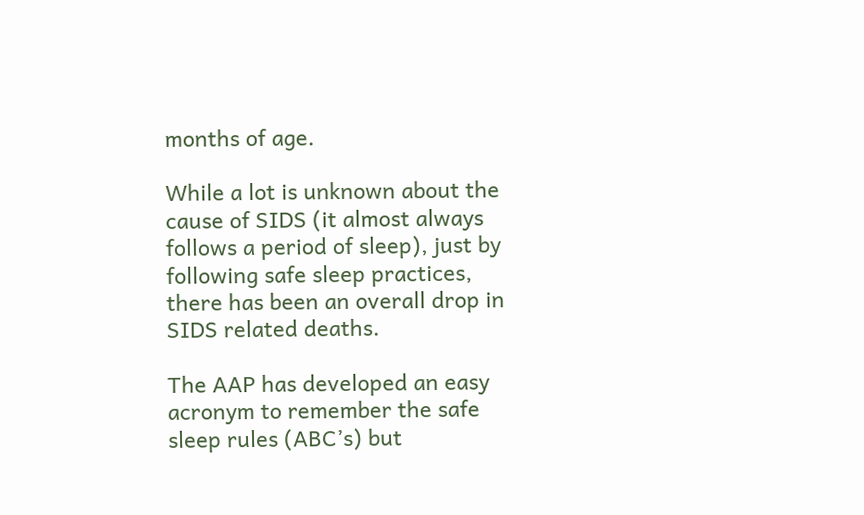months of age.

While a lot is unknown about the cause of SIDS (it almost always follows a period of sleep), just by following safe sleep practices, there has been an overall drop in SIDS related deaths.

The AAP has developed an easy acronym to remember the safe sleep rules (ABC’s) but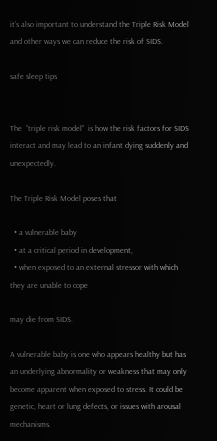it’s also important to understand the Triple Risk Model and other ways we can reduce the risk of SIDS.

safe sleep tips


The  “triple risk model”  is how the risk factors for SIDS interact and may lead to an infant dying suddenly and unexpectedly.

The Triple Risk Model poses that

  • a vulnerable baby
  • at a critical period in development,
  • when exposed to an external stressor with which they are unable to cope

may die from SIDS.

A vulnerable baby is one who appears healthy but has an underlying abnormality or weakness that may only become apparent when exposed to stress. It could be genetic, heart or lung defects, or issues with arousal mechanisms.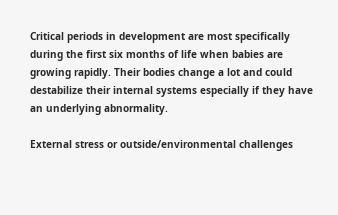Critical periods in development are most specifically during the first six months of life when babies are growing rapidly. Their bodies change a lot and could destabilize their internal systems especially if they have an underlying abnormality.

External stress or outside/environmental challenges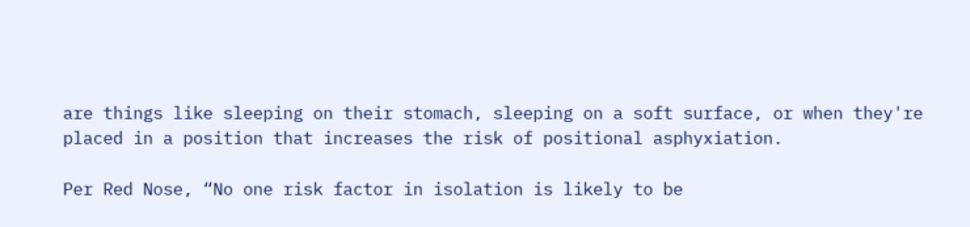are things like sleeping on their stomach, sleeping on a soft surface, or when they're placed in a position that increases the risk of positional asphyxiation.

Per Red Nose, “No one risk factor in isolation is likely to be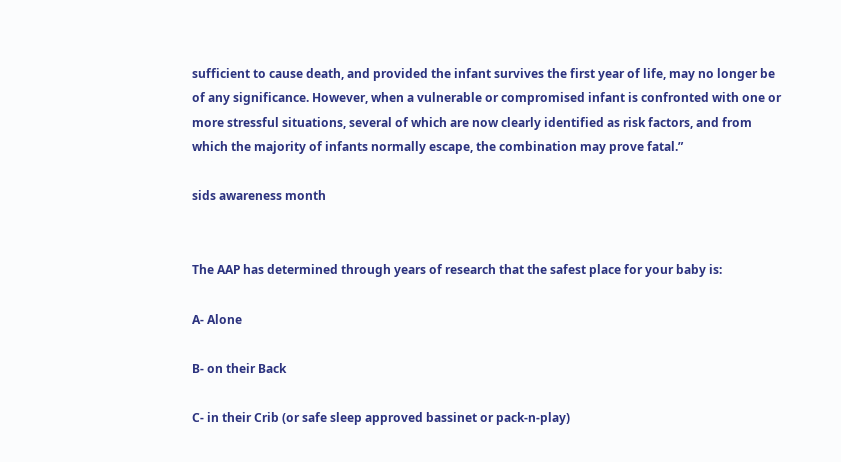sufficient to cause death, and provided the infant survives the first year of life, may no longer be of any significance. However, when a vulnerable or compromised infant is confronted with one or more stressful situations, several of which are now clearly identified as risk factors, and from which the majority of infants normally escape, the combination may prove fatal.”

sids awareness month


The AAP has determined through years of research that the safest place for your baby is:

A- Alone

B- on their Back

C- in their Crib (or safe sleep approved bassinet or pack-n-play)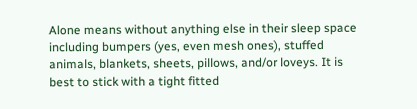Alone means without anything else in their sleep space including bumpers (yes, even mesh ones), stuffed animals, blankets, sheets, pillows, and/or loveys. It is best to stick with a tight fitted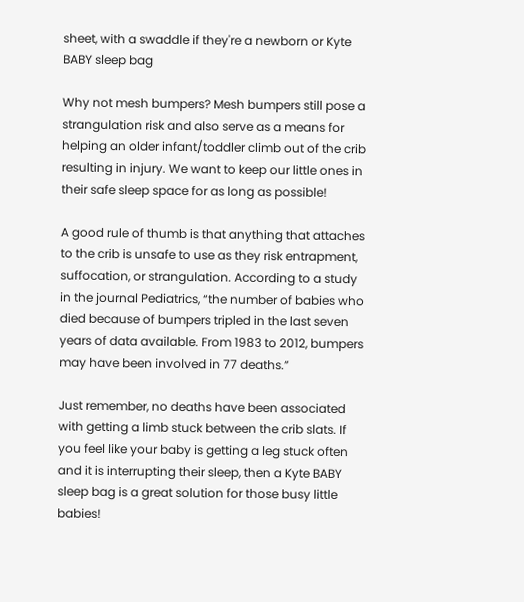sheet, with a swaddle if they're a newborn or Kyte BABY sleep bag

Why not mesh bumpers? Mesh bumpers still pose a strangulation risk and also serve as a means for helping an older infant/toddler climb out of the crib resulting in injury. We want to keep our little ones in their safe sleep space for as long as possible!

A good rule of thumb is that anything that attaches to the crib is unsafe to use as they risk entrapment, suffocation, or strangulation. According to a study in the journal Pediatrics, “the number of babies who died because of bumpers tripled in the last seven years of data available. From 1983 to 2012, bumpers may have been involved in 77 deaths.”

Just remember, no deaths have been associated with getting a limb stuck between the crib slats. If you feel like your baby is getting a leg stuck often and it is interrupting their sleep, then a Kyte BABY sleep bag is a great solution for those busy little babies!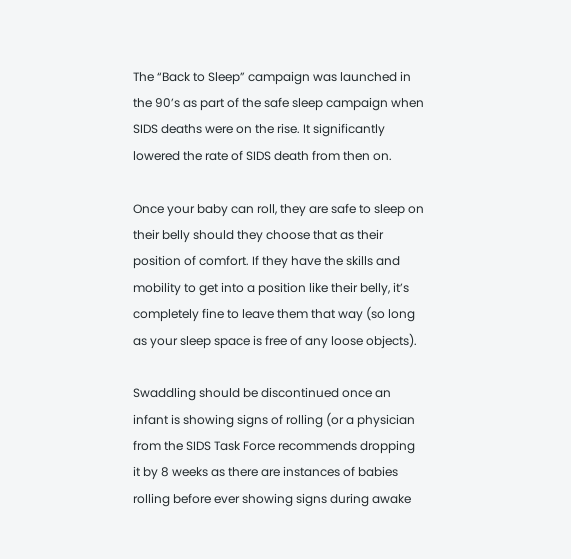The “Back to Sleep” campaign was launched in the 90’s as part of the safe sleep campaign when SIDS deaths were on the rise. It significantly lowered the rate of SIDS death from then on.

Once your baby can roll, they are safe to sleep on their belly should they choose that as their position of comfort. If they have the skills and mobility to get into a position like their belly, it’s completely fine to leave them that way (so long as your sleep space is free of any loose objects).

Swaddling should be discontinued once an infant is showing signs of rolling (or a physician from the SIDS Task Force recommends dropping it by 8 weeks as there are instances of babies rolling before ever showing signs during awake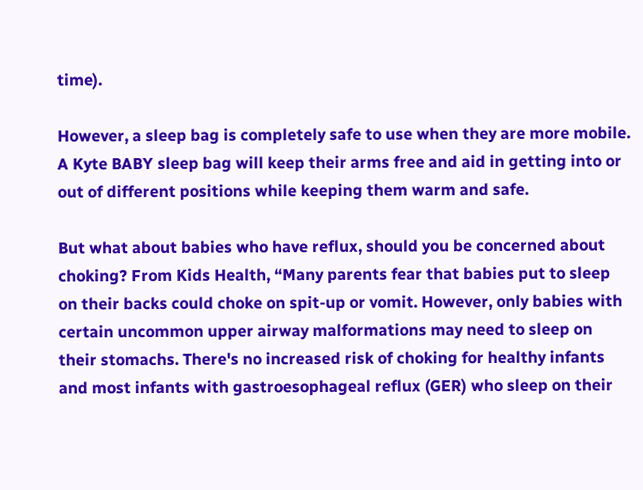time).

However, a sleep bag is completely safe to use when they are more mobile. A Kyte BABY sleep bag will keep their arms free and aid in getting into or out of different positions while keeping them warm and safe.

But what about babies who have reflux, should you be concerned about choking? From Kids Health, “Many parents fear that babies put to sleep on their backs could choke on spit-up or vomit. However, only babies with certain uncommon upper airway malformations may need to sleep on their stomachs. There's no increased risk of choking for healthy infants and most infants with gastroesophageal reflux (GER) who sleep on their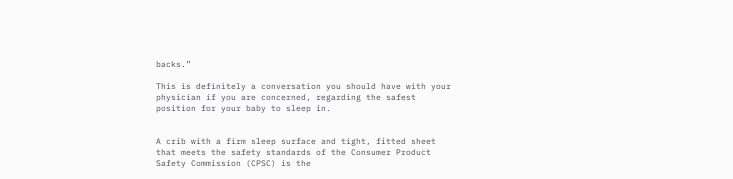backs.”

This is definitely a conversation you should have with your physician if you are concerned, regarding the safest position for your baby to sleep in.


A crib with a firm sleep surface and tight, fitted sheet that meets the safety standards of the Consumer Product Safety Commission (CPSC) is the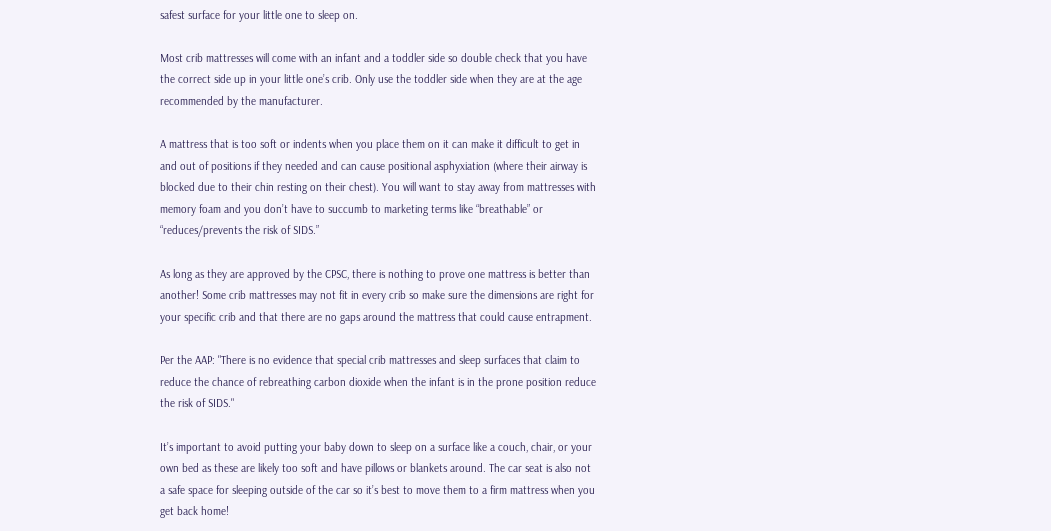safest surface for your little one to sleep on.

Most crib mattresses will come with an infant and a toddler side so double check that you have the correct side up in your little one’s crib. Only use the toddler side when they are at the age recommended by the manufacturer.

A mattress that is too soft or indents when you place them on it can make it difficult to get in and out of positions if they needed and can cause positional asphyxiation (where their airway is blocked due to their chin resting on their chest). You will want to stay away from mattresses with memory foam and you don’t have to succumb to marketing terms like “breathable” or “reduces/prevents the risk of SIDS.”

As long as they are approved by the CPSC, there is nothing to prove one mattress is better than another! Some crib mattresses may not fit in every crib so make sure the dimensions are right for your specific crib and that there are no gaps around the mattress that could cause entrapment.

Per the AAP: "There is no evidence that special crib mattresses and sleep surfaces that claim to reduce the chance of rebreathing carbon dioxide when the infant is in the prone position reduce the risk of SIDS."

It’s important to avoid putting your baby down to sleep on a surface like a couch, chair, or your own bed as these are likely too soft and have pillows or blankets around. The car seat is also not a safe space for sleeping outside of the car so it’s best to move them to a firm mattress when you get back home!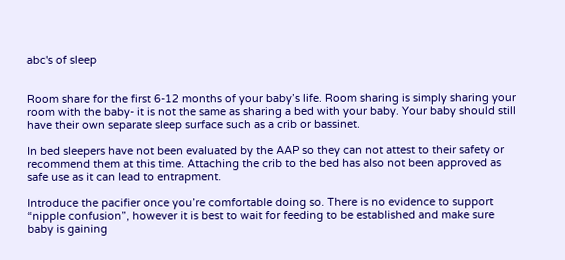abc's of sleep


Room share for the first 6-12 months of your baby’s life. Room sharing is simply sharing your room with the baby- it is not the same as sharing a bed with your baby. Your baby should still have their own separate sleep surface such as a crib or bassinet.

In bed sleepers have not been evaluated by the AAP so they can not attest to their safety or recommend them at this time. Attaching the crib to the bed has also not been approved as safe use as it can lead to entrapment.

Introduce the pacifier once you’re comfortable doing so. There is no evidence to support “nipple confusion”, however it is best to wait for feeding to be established and make sure baby is gaining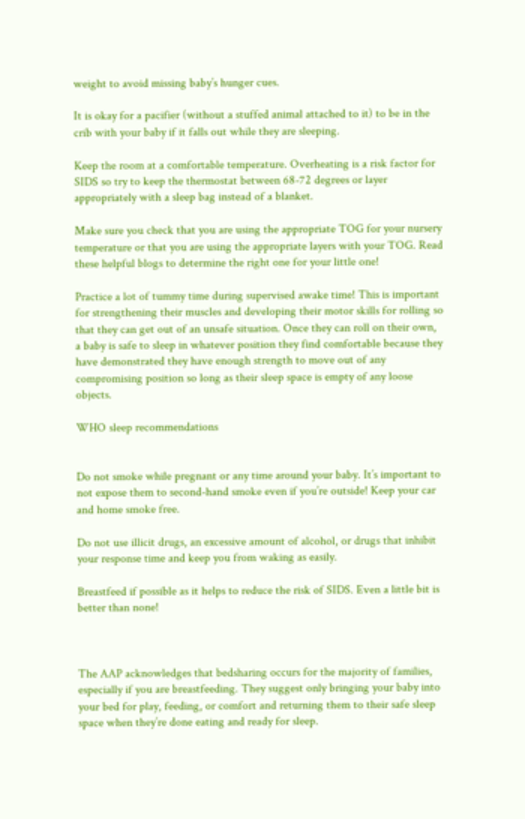weight to avoid missing baby’s hunger cues.

It is okay for a pacifier (without a stuffed animal attached to it) to be in the crib with your baby if it falls out while they are sleeping.

Keep the room at a comfortable temperature. Overheating is a risk factor for SIDS so try to keep the thermostat between 68-72 degrees or layer appropriately with a sleep bag instead of a blanket.

Make sure you check that you are using the appropriate TOG for your nursery temperature or that you are using the appropriate layers with your TOG. Read these helpful blogs to determine the right one for your little one!

Practice a lot of tummy time during supervised awake time! This is important for strengthening their muscles and developing their motor skills for rolling so that they can get out of an unsafe situation. Once they can roll on their own, a baby is safe to sleep in whatever position they find comfortable because they have demonstrated they have enough strength to move out of any compromising position so long as their sleep space is empty of any loose objects.

WHO sleep recommendations


Do not smoke while pregnant or any time around your baby. It’s important to not expose them to second-hand smoke even if you’re outside! Keep your car and home smoke free.

Do not use illicit drugs, an excessive amount of alcohol, or drugs that inhibit your response time and keep you from waking as easily.

Breastfeed if possible as it helps to reduce the risk of SIDS. Even a little bit is better than none!



The AAP acknowledges that bedsharing occurs for the majority of families, especially if you are breastfeeding. They suggest only bringing your baby into your bed for play, feeding, or comfort and returning them to their safe sleep space when they’re done eating and ready for sleep.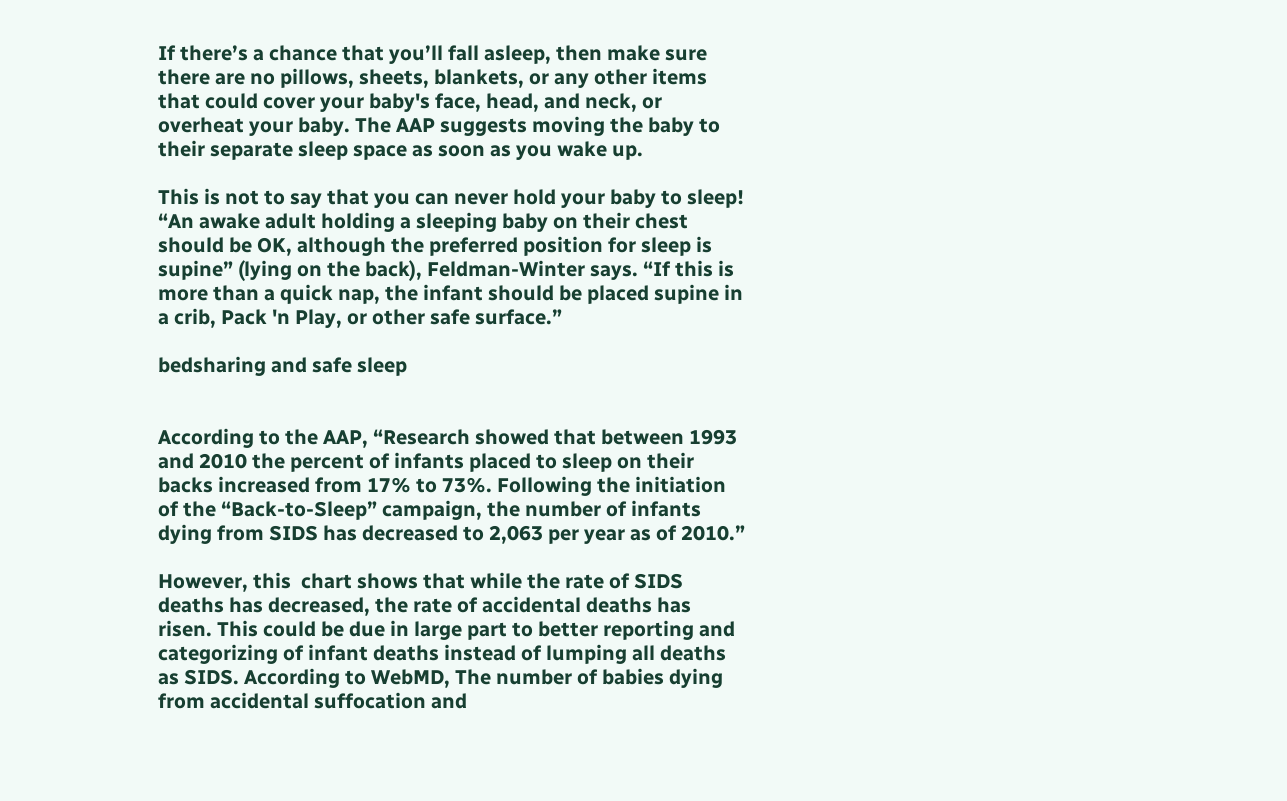If there’s a chance that you’ll fall asleep, then make sure there are no pillows, sheets, blankets, or any other items that could cover your baby's face, head, and neck, or overheat your baby. The AAP suggests moving the baby to their separate sleep space as soon as you wake up.

This is not to say that you can never hold your baby to sleep! “An awake adult holding a sleeping baby on their chest should be OK, although the preferred position for sleep is supine” (lying on the back), Feldman-Winter says. “If this is more than a quick nap, the infant should be placed supine in a crib, Pack 'n Play, or other safe surface.”

bedsharing and safe sleep


According to the AAP, “Research showed that between 1993 and 2010 the percent of infants placed to sleep on their backs increased from 17% to 73%. Following the initiation of the “Back-to-Sleep” campaign, the number of infants dying from SIDS has decreased to 2,063 per year as of 2010.”

However, this  chart shows that while the rate of SIDS deaths has decreased, the rate of accidental deaths has risen. This could be due in large part to better reporting and categorizing of infant deaths instead of lumping all deaths as SIDS. According to WebMD, The number of babies dying from accidental suffocation and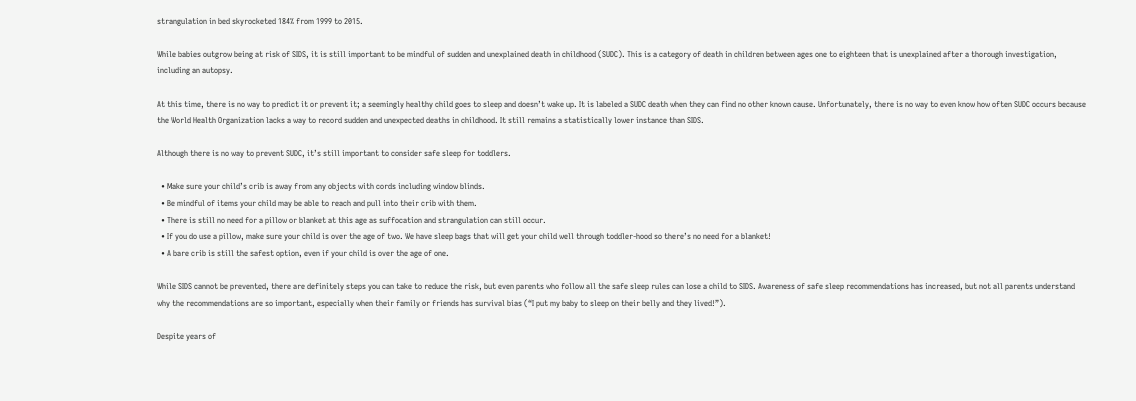strangulation in bed skyrocketed 184% from 1999 to 2015.

While babies outgrow being at risk of SIDS, it is still important to be mindful of sudden and unexplained death in childhood (SUDC). This is a category of death in children between ages one to eighteen that is unexplained after a thorough investigation, including an autopsy.

At this time, there is no way to predict it or prevent it; a seemingly healthy child goes to sleep and doesn’t wake up. It is labeled a SUDC death when they can find no other known cause. Unfortunately, there is no way to even know how often SUDC occurs because the World Health Organization lacks a way to record sudden and unexpected deaths in childhood. It still remains a statistically lower instance than SIDS.

Although there is no way to prevent SUDC, it’s still important to consider safe sleep for toddlers.

  • Make sure your child’s crib is away from any objects with cords including window blinds.
  • Be mindful of items your child may be able to reach and pull into their crib with them.
  • There is still no need for a pillow or blanket at this age as suffocation and strangulation can still occur.
  • If you do use a pillow, make sure your child is over the age of two. We have sleep bags that will get your child well through toddler-hood so there’s no need for a blanket!
  • A bare crib is still the safest option, even if your child is over the age of one.

While SIDS cannot be prevented, there are definitely steps you can take to reduce the risk, but even parents who follow all the safe sleep rules can lose a child to SIDS. Awareness of safe sleep recommendations has increased, but not all parents understand why the recommendations are so important, especially when their family or friends has survival bias (“I put my baby to sleep on their belly and they lived!”).

Despite years of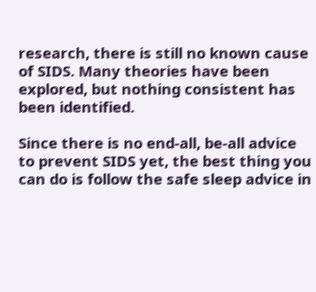research, there is still no known cause of SIDS. Many theories have been explored, but nothing consistent has been identified.

Since there is no end-all, be-all advice to prevent SIDS yet, the best thing you can do is follow the safe sleep advice in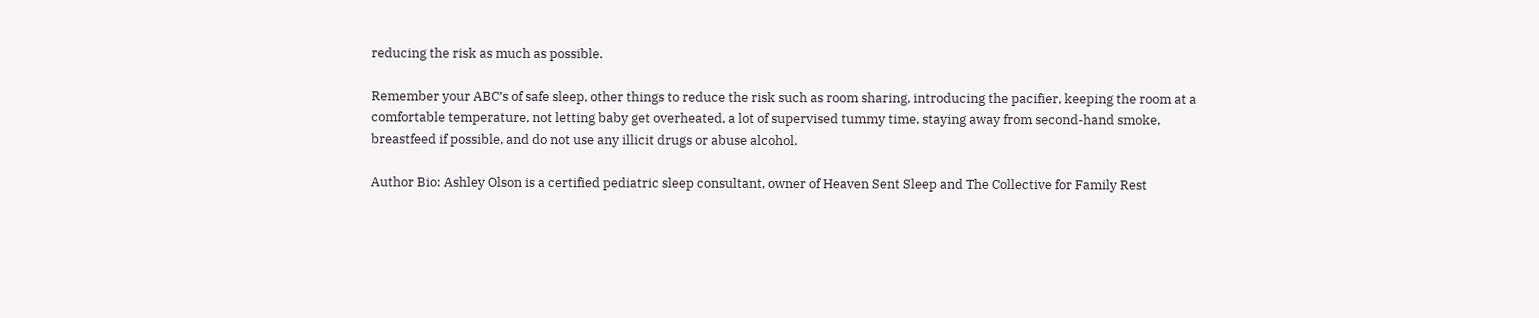reducing the risk as much as possible.

Remember your ABC’s of safe sleep, other things to reduce the risk such as room sharing, introducing the pacifier, keeping the room at a comfortable temperature, not letting baby get overheated, a lot of supervised tummy time, staying away from second-hand smoke, breastfeed if possible, and do not use any illicit drugs or abuse alcohol.

Author Bio: Ashley Olson is a certified pediatric sleep consultant, owner of Heaven Sent Sleep and The Collective for Family Rest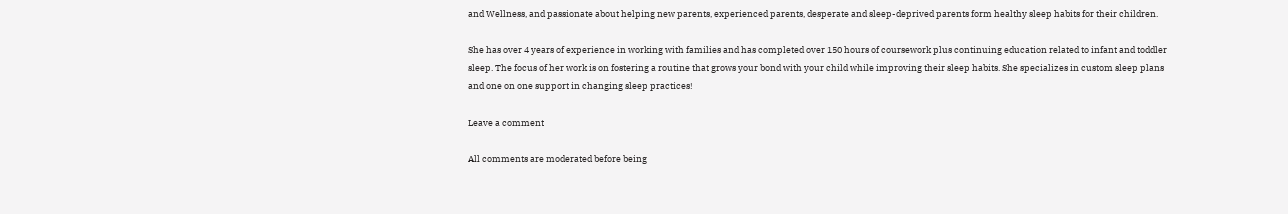and Wellness, and passionate about helping new parents, experienced parents, desperate and sleep-deprived parents form healthy sleep habits for their children.

She has over 4 years of experience in working with families and has completed over 150 hours of coursework plus continuing education related to infant and toddler sleep. The focus of her work is on fostering a routine that grows your bond with your child while improving their sleep habits. She specializes in custom sleep plans and one on one support in changing sleep practices!

Leave a comment

All comments are moderated before being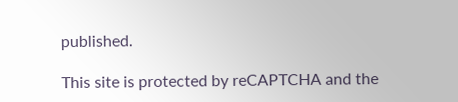published.

This site is protected by reCAPTCHA and the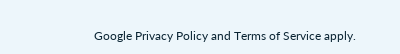Google Privacy Policy and Terms of Service apply.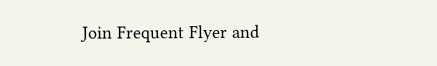Join Frequent Flyer and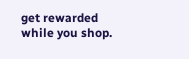get rewarded while you shop.